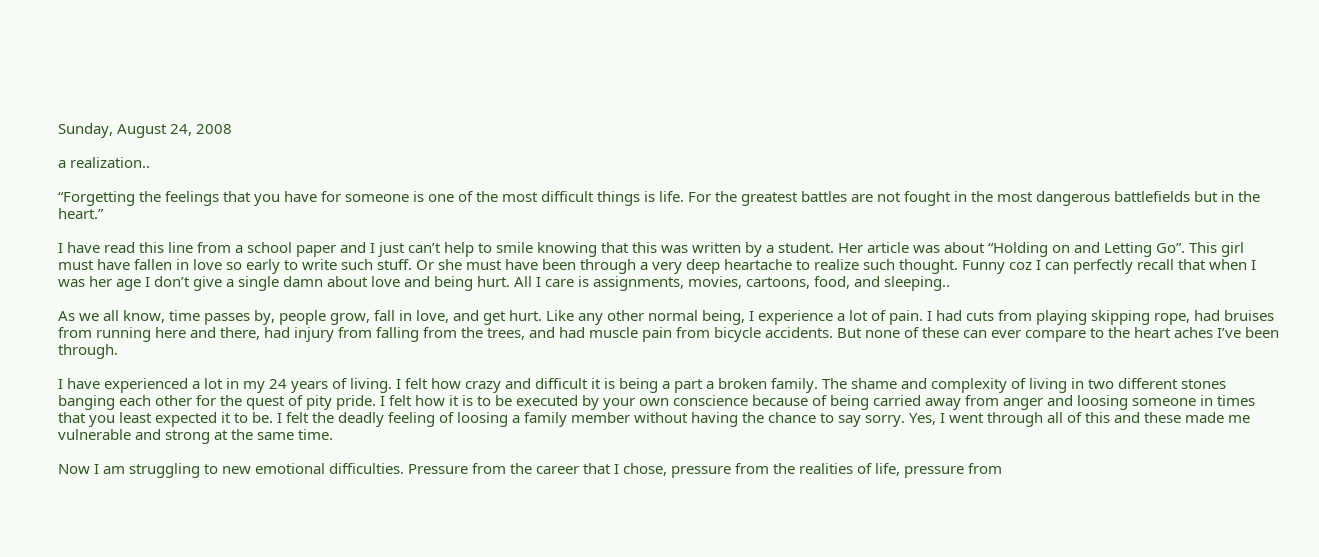Sunday, August 24, 2008

a realization..

“Forgetting the feelings that you have for someone is one of the most difficult things is life. For the greatest battles are not fought in the most dangerous battlefields but in the heart.”

I have read this line from a school paper and I just can’t help to smile knowing that this was written by a student. Her article was about “Holding on and Letting Go”. This girl must have fallen in love so early to write such stuff. Or she must have been through a very deep heartache to realize such thought. Funny coz I can perfectly recall that when I was her age I don’t give a single damn about love and being hurt. All I care is assignments, movies, cartoons, food, and sleeping..

As we all know, time passes by, people grow, fall in love, and get hurt. Like any other normal being, I experience a lot of pain. I had cuts from playing skipping rope, had bruises from running here and there, had injury from falling from the trees, and had muscle pain from bicycle accidents. But none of these can ever compare to the heart aches I’ve been through.

I have experienced a lot in my 24 years of living. I felt how crazy and difficult it is being a part a broken family. The shame and complexity of living in two different stones banging each other for the quest of pity pride. I felt how it is to be executed by your own conscience because of being carried away from anger and loosing someone in times that you least expected it to be. I felt the deadly feeling of loosing a family member without having the chance to say sorry. Yes, I went through all of this and these made me vulnerable and strong at the same time.

Now I am struggling to new emotional difficulties. Pressure from the career that I chose, pressure from the realities of life, pressure from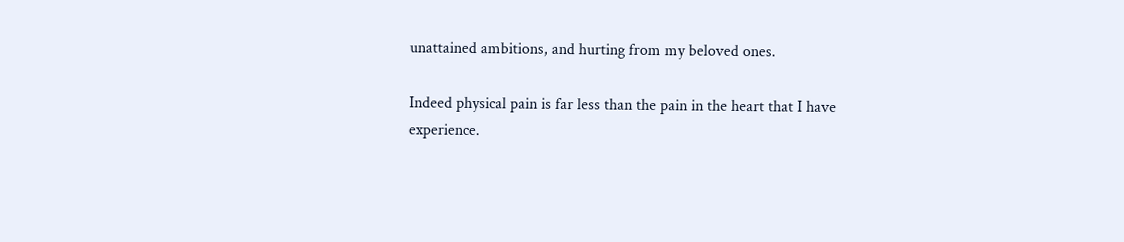unattained ambitions, and hurting from my beloved ones.

Indeed physical pain is far less than the pain in the heart that I have experience.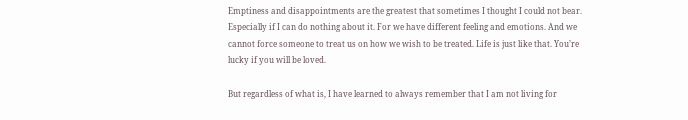Emptiness and disappointments are the greatest that sometimes I thought I could not bear. Especially if I can do nothing about it. For we have different feeling and emotions. And we cannot force someone to treat us on how we wish to be treated. Life is just like that. You’re lucky if you will be loved.

But regardless of what is, I have learned to always remember that I am not living for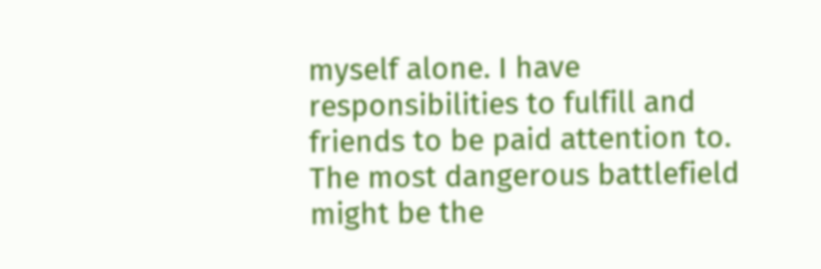myself alone. I have responsibilities to fulfill and friends to be paid attention to. The most dangerous battlefield might be the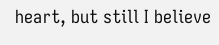heart, but still I believe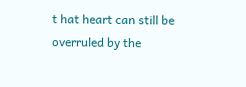t hat heart can still be overruled by the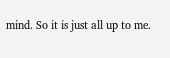mind. So it is just all up to me.